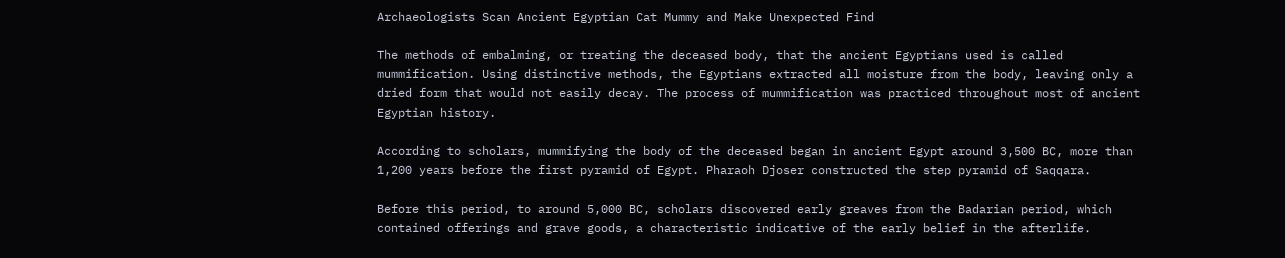Archaeologists Scan Ancient Egyptian Cat Mummy and Make Unexpected Find

The methods of embalming, or treating the deceased body, that the ancient Egyptians used is called mummification. Using distinctive methods, the Egyptians extracted all moisture from the body, leaving only a dried form that would not easily decay. The process of mummification was practiced throughout most of ancient Egyptian history.

According to scholars, mummifying the body of the deceased began in ancient Egypt around 3,500 BC, more than 1,200 years before the first pyramid of Egypt. Pharaoh Djoser constructed the step pyramid of Saqqara.

Before this period, to around 5,000 BC, scholars discovered early greaves from the Badarian period, which contained offerings and grave goods, a characteristic indicative of the early belief in the afterlife.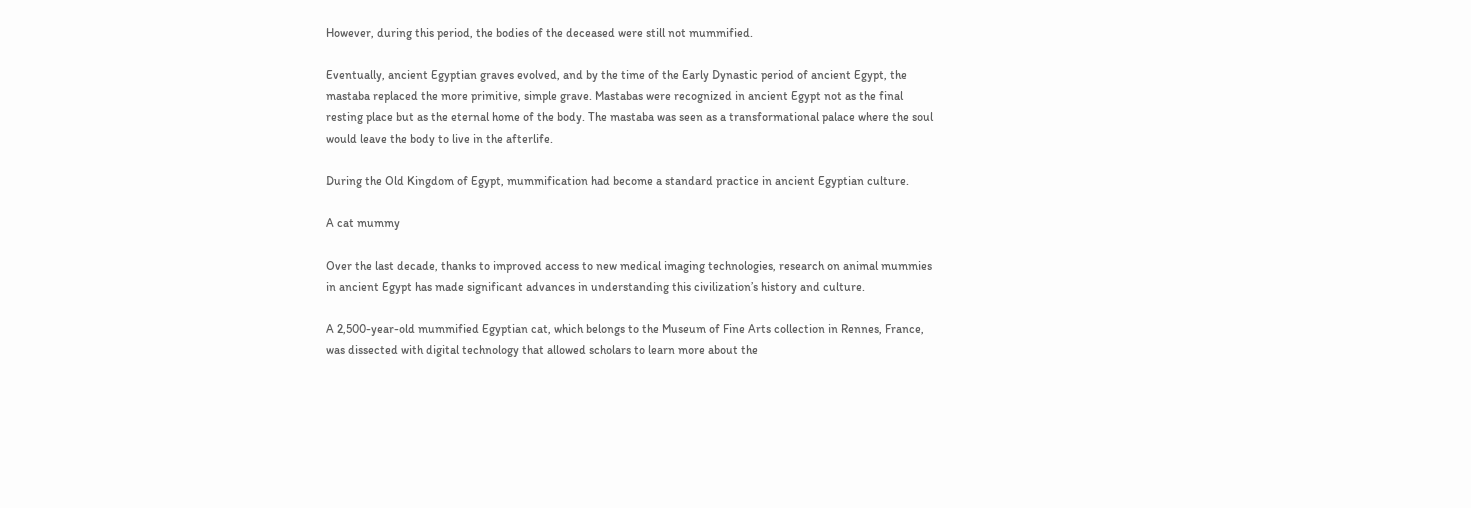However, during this period, the bodies of the deceased were still not mummified.

Eventually, ancient Egyptian graves evolved, and by the time of the Early Dynastic period of ancient Egypt, the mastaba replaced the more primitive, simple grave. Mastabas were recognized in ancient Egypt not as the final resting place but as the eternal home of the body. The mastaba was seen as a transformational palace where the soul would leave the body to live in the afterlife.

During the Old Kingdom of Egypt, mummification had become a standard practice in ancient Egyptian culture.

A cat mummy

Over the last decade, thanks to improved access to new medical imaging technologies, research on animal mummies in ancient Egypt has made significant advances in understanding this civilization’s history and culture.

A 2,500-year-old mummified Egyptian cat, which belongs to the Museum of Fine Arts collection in Rennes, France, was dissected with digital technology that allowed scholars to learn more about the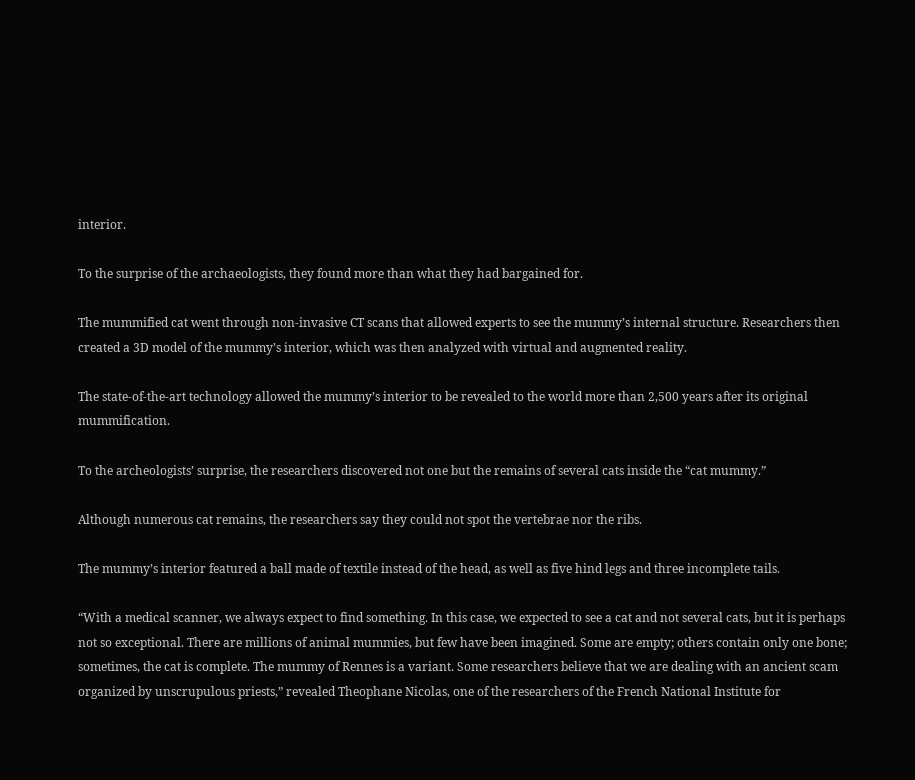interior.

To the surprise of the archaeologists, they found more than what they had bargained for.

The mummified cat went through non-invasive CT scans that allowed experts to see the mummy’s internal structure. Researchers then created a 3D model of the mummy’s interior, which was then analyzed with virtual and augmented reality.

The state-of-the-art technology allowed the mummy’s interior to be revealed to the world more than 2,500 years after its original mummification.

To the archeologists’ surprise, the researchers discovered not one but the remains of several cats inside the “cat mummy.”

Although numerous cat remains, the researchers say they could not spot the vertebrae nor the ribs.

The mummy’s interior featured a ball made of textile instead of the head, as well as five hind legs and three incomplete tails.

“With a medical scanner, we always expect to find something. In this case, we expected to see a cat and not several cats, but it is perhaps not so exceptional. There are millions of animal mummies, but few have been imagined. Some are empty; others contain only one bone; sometimes, the cat is complete. The mummy of Rennes is a variant. Some researchers believe that we are dealing with an ancient scam organized by unscrupulous priests,” revealed Theophane Nicolas, one of the researchers of the French National Institute for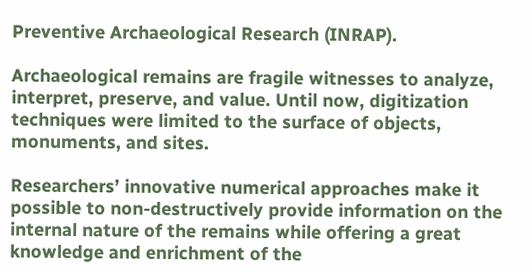Preventive Archaeological Research (INRAP).

Archaeological remains are fragile witnesses to analyze, interpret, preserve, and value. Until now, digitization techniques were limited to the surface of objects, monuments, and sites.

Researchers’ innovative numerical approaches make it possible to non-destructively provide information on the internal nature of the remains while offering a great knowledge and enrichment of the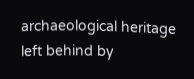archaeological heritage left behind by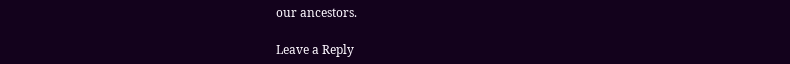our ancestors.

Leave a Reply